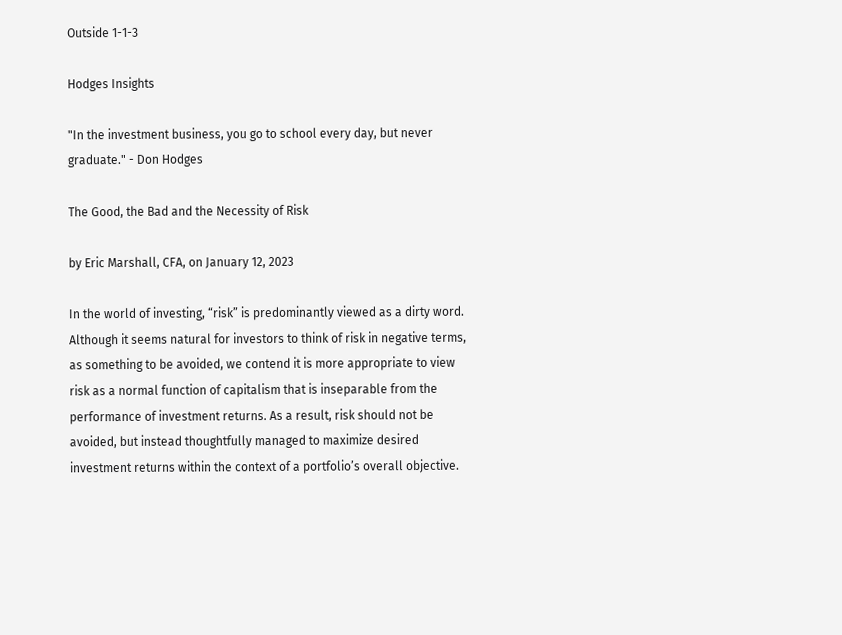Outside 1-1-3

Hodges Insights

"In the investment business, you go to school every day, but never graduate." - Don Hodges

The Good, the Bad and the Necessity of Risk

by Eric Marshall, CFA, on January 12, 2023

In the world of investing, “risk” is predominantly viewed as a dirty word. Although it seems natural for investors to think of risk in negative terms, as something to be avoided, we contend it is more appropriate to view risk as a normal function of capitalism that is inseparable from the performance of investment returns. As a result, risk should not be avoided, but instead thoughtfully managed to maximize desired investment returns within the context of a portfolio’s overall objective.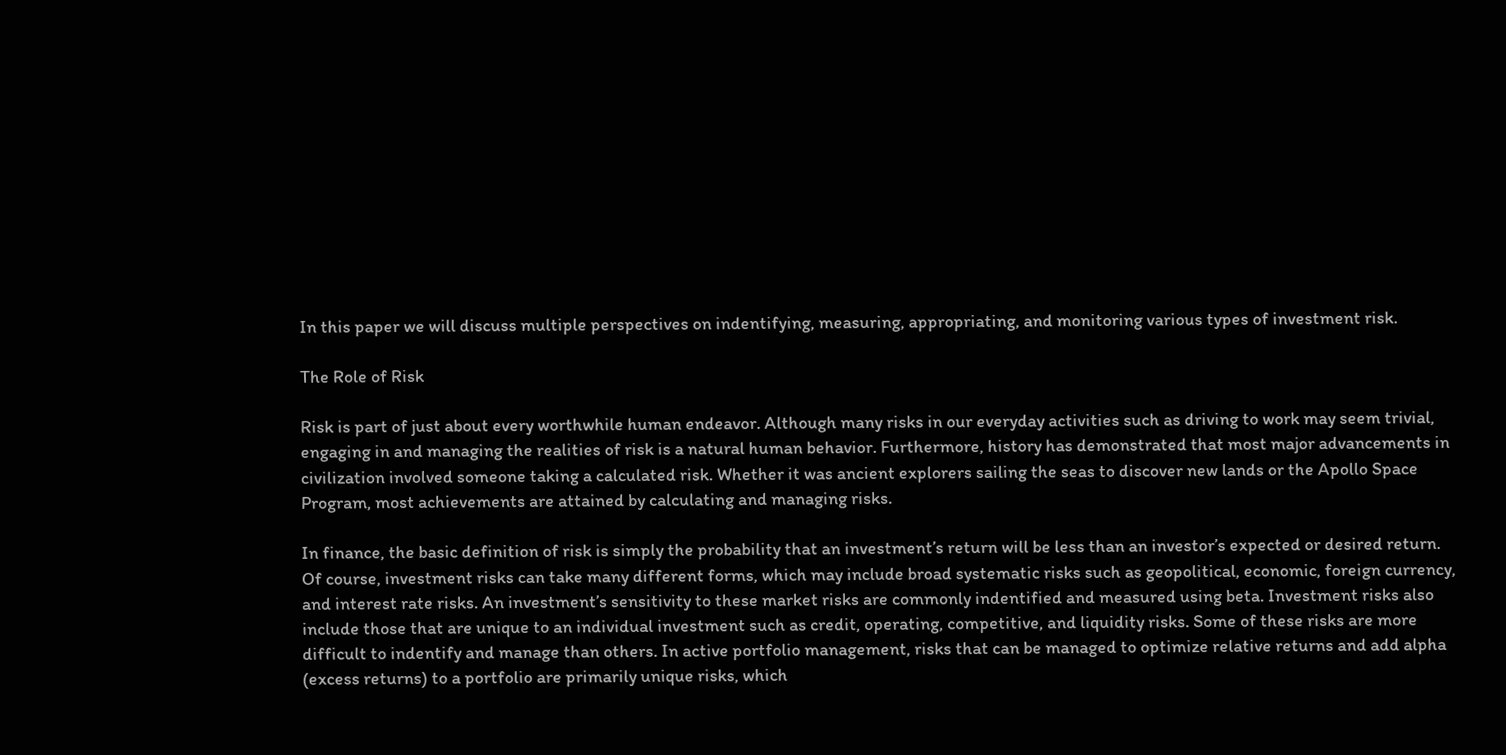In this paper we will discuss multiple perspectives on indentifying, measuring, appropriating, and monitoring various types of investment risk.

The Role of Risk

Risk is part of just about every worthwhile human endeavor. Although many risks in our everyday activities such as driving to work may seem trivial, engaging in and managing the realities of risk is a natural human behavior. Furthermore, history has demonstrated that most major advancements in civilization involved someone taking a calculated risk. Whether it was ancient explorers sailing the seas to discover new lands or the Apollo Space Program, most achievements are attained by calculating and managing risks.

In finance, the basic definition of risk is simply the probability that an investment’s return will be less than an investor’s expected or desired return. Of course, investment risks can take many different forms, which may include broad systematic risks such as geopolitical, economic, foreign currency, and interest rate risks. An investment’s sensitivity to these market risks are commonly indentified and measured using beta. Investment risks also include those that are unique to an individual investment such as credit, operating, competitive, and liquidity risks. Some of these risks are more difficult to indentify and manage than others. In active portfolio management, risks that can be managed to optimize relative returns and add alpha (excess returns) to a portfolio are primarily unique risks, which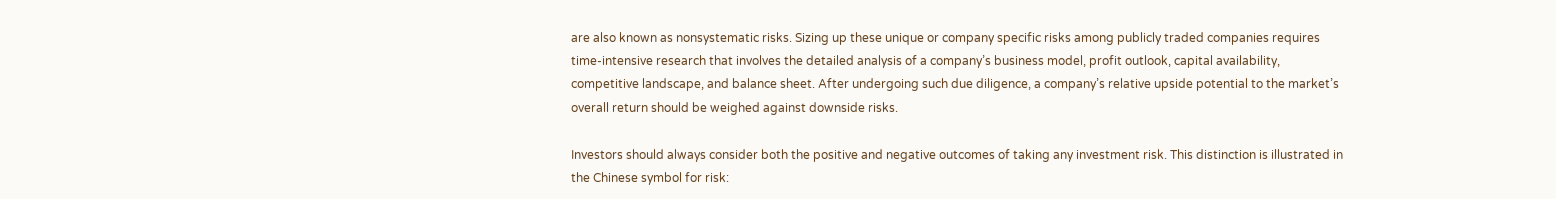are also known as nonsystematic risks. Sizing up these unique or company specific risks among publicly traded companies requires time-intensive research that involves the detailed analysis of a company’s business model, profit outlook, capital availability, competitive landscape, and balance sheet. After undergoing such due diligence, a company’s relative upside potential to the market’s overall return should be weighed against downside risks.

Investors should always consider both the positive and negative outcomes of taking any investment risk. This distinction is illustrated in the Chinese symbol for risk: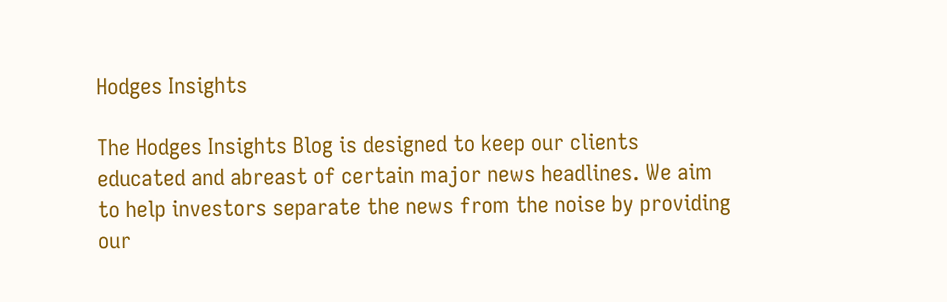Hodges Insights

The Hodges Insights Blog is designed to keep our clients educated and abreast of certain major news headlines. We aim to help investors separate the news from the noise by providing our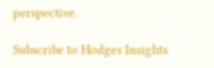perspective.

Subscribe to Hodges Insights